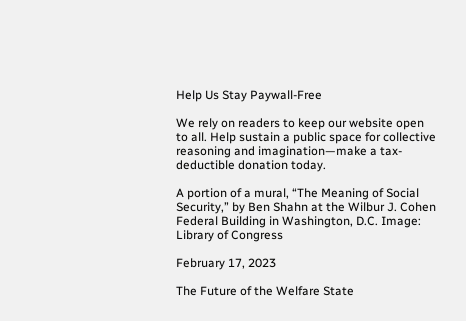Help Us Stay Paywall-Free

We rely on readers to keep our website open to all. Help sustain a public space for collective reasoning and imagination—make a tax-deductible donation today.

A portion of a mural, “The Meaning of Social Security,” by Ben Shahn at the Wilbur J. Cohen Federal Building in Washington, D.C. Image: Library of Congress

February 17, 2023

The Future of the Welfare State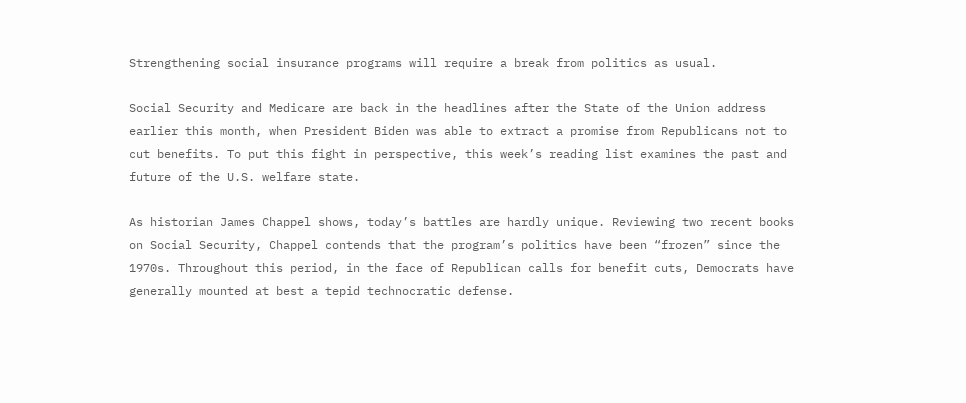Strengthening social insurance programs will require a break from politics as usual.

Social Security and Medicare are back in the headlines after the State of the Union address earlier this month, when President Biden was able to extract a promise from Republicans not to cut benefits. To put this fight in perspective, this week’s reading list examines the past and future of the U.S. welfare state.

As historian James Chappel shows, today’s battles are hardly unique. Reviewing two recent books on Social Security, Chappel contends that the program’s politics have been “frozen” since the 1970s. Throughout this period, in the face of Republican calls for benefit cuts, Democrats have generally mounted at best a tepid technocratic defense.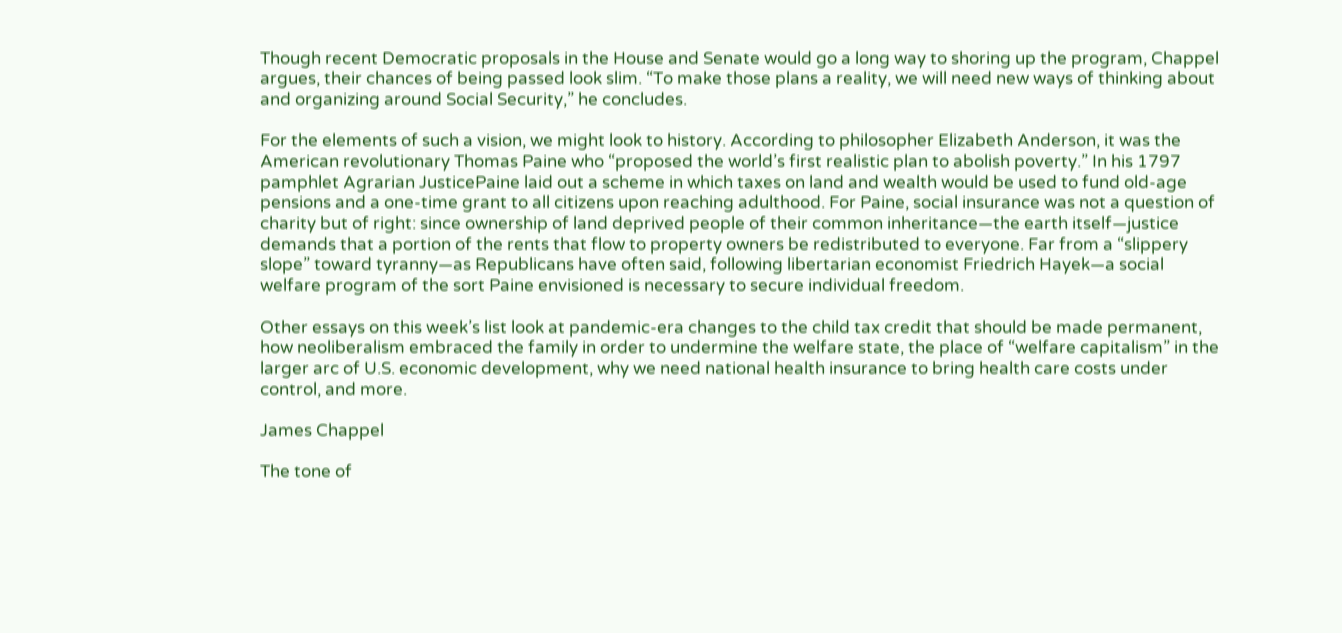Though recent Democratic proposals in the House and Senate would go a long way to shoring up the program, Chappel argues, their chances of being passed look slim. “To make those plans a reality, we will need new ways of thinking about and organizing around Social Security,” he concludes.

For the elements of such a vision, we might look to history. According to philosopher Elizabeth Anderson, it was the American revolutionary Thomas Paine who “proposed the world’s first realistic plan to abolish poverty.” In his 1797 pamphlet Agrarian JusticePaine laid out a scheme in which taxes on land and wealth would be used to fund old-age pensions and a one-time grant to all citizens upon reaching adulthood. For Paine, social insurance was not a question of charity but of right: since ownership of land deprived people of their common inheritance—the earth itself—justice demands that a portion of the rents that flow to property owners be redistributed to everyone. Far from a “slippery slope” toward tyranny—as Republicans have often said, following libertarian economist Friedrich Hayek—a social welfare program of the sort Paine envisioned is necessary to secure individual freedom.

Other essays on this week’s list look at pandemic-era changes to the child tax credit that should be made permanent, how neoliberalism embraced the family in order to undermine the welfare state, the place of “welfare capitalism” in the larger arc of U.S. economic development, why we need national health insurance to bring health care costs under control, and more.

James Chappel

The tone of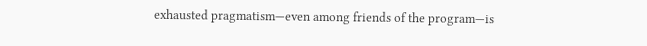exhausted pragmatism—even among friends of the program—is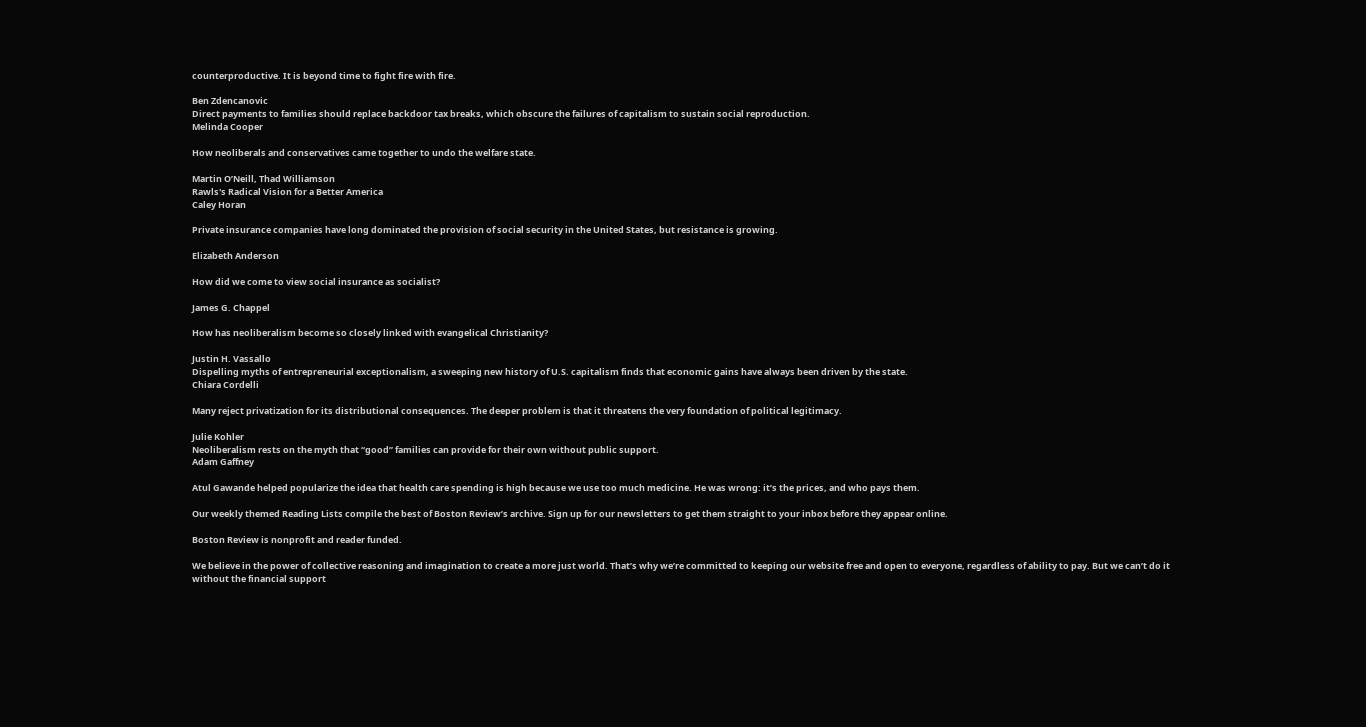counterproductive. It is beyond time to fight fire with fire.

Ben Zdencanovic
Direct payments to families should replace backdoor tax breaks, which obscure the failures of capitalism to sustain social reproduction.
Melinda Cooper

How neoliberals and conservatives came together to undo the welfare state.

Martin O’Neill, Thad Williamson
Rawls's Radical Vision for a Better America
Caley Horan

Private insurance companies have long dominated the provision of social security in the United States, but resistance is growing.

Elizabeth Anderson

How did we come to view social insurance as socialist?

James G. Chappel

How has neoliberalism become so closely linked with evangelical Christianity?

Justin H. Vassallo
Dispelling myths of entrepreneurial exceptionalism, a sweeping new history of U.S. capitalism finds that economic gains have always been driven by the state.
Chiara Cordelli

Many reject privatization for its distributional consequences. The deeper problem is that it threatens the very foundation of political legitimacy.

Julie Kohler
Neoliberalism rests on the myth that “good” families can provide for their own without public support.
Adam Gaffney

Atul Gawande helped popularize the idea that health care spending is high because we use too much medicine. He was wrong: it’s the prices, and who pays them.

Our weekly themed Reading Lists compile the best of Boston Review’s archive. Sign up for our newsletters to get them straight to your inbox before they appear online.

Boston Review is nonprofit and reader funded.

We believe in the power of collective reasoning and imagination to create a more just world. That’s why we’re committed to keeping our website free and open to everyone, regardless of ability to pay. But we can’t do it without the financial support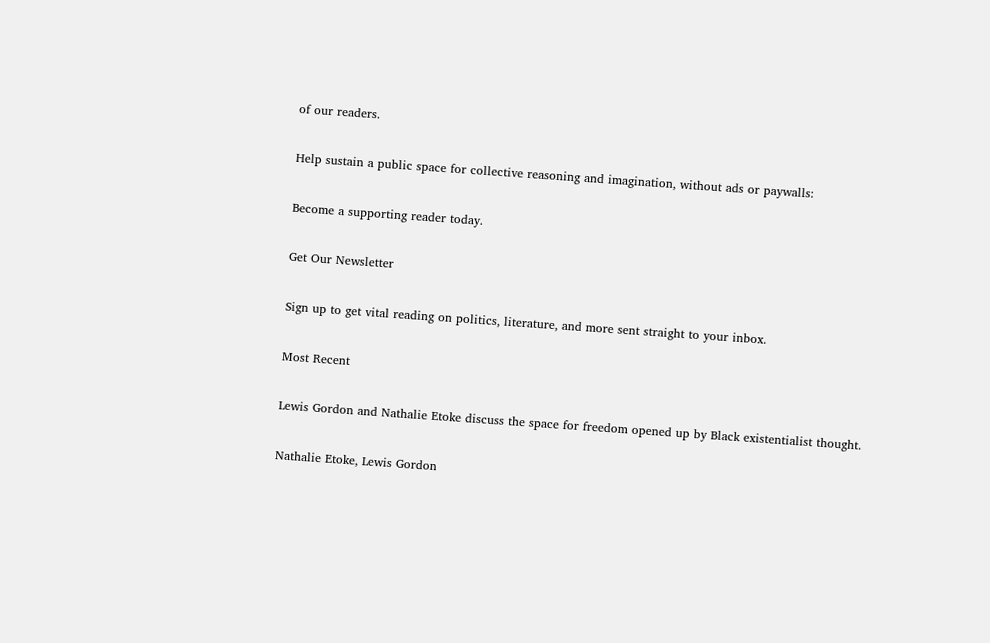of our readers.

Help sustain a public space for collective reasoning and imagination, without ads or paywalls:

Become a supporting reader today.

Get Our Newsletter

Sign up to get vital reading on politics, literature, and more sent straight to your inbox.

Most Recent

Lewis Gordon and Nathalie Etoke discuss the space for freedom opened up by Black existentialist thought.

Nathalie Etoke, Lewis Gordon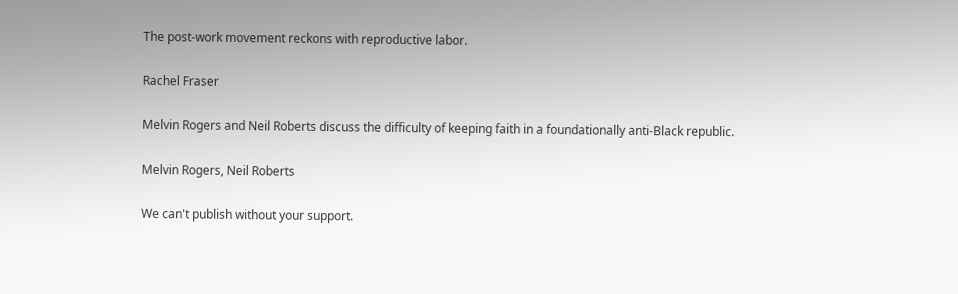The post-work movement reckons with reproductive labor.

Rachel Fraser

Melvin Rogers and Neil Roberts discuss the difficulty of keeping faith in a foundationally anti-Black republic.

Melvin Rogers, Neil Roberts

We can't publish without your support.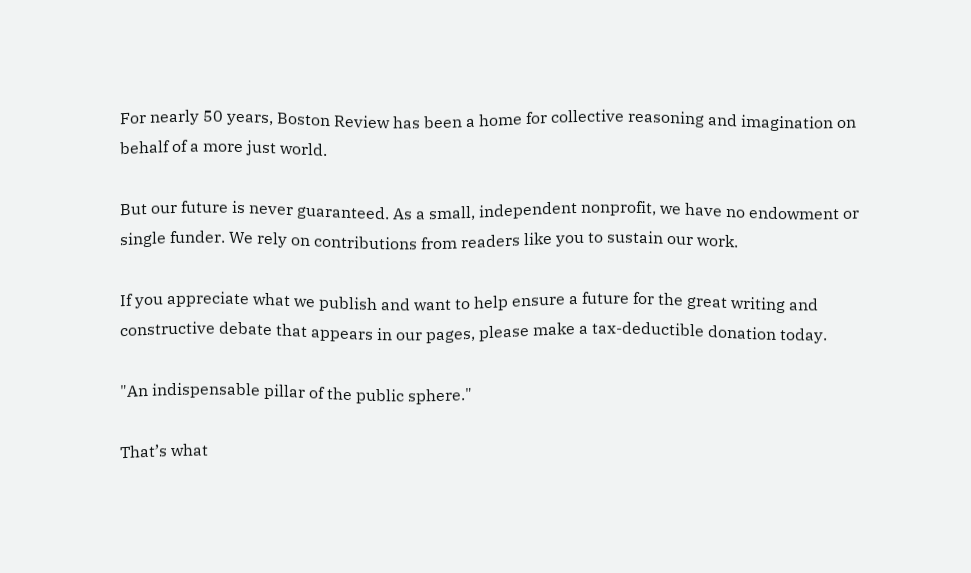For nearly 50 years, Boston Review has been a home for collective reasoning and imagination on behalf of a more just world.

But our future is never guaranteed. As a small, independent nonprofit, we have no endowment or single funder. We rely on contributions from readers like you to sustain our work.

If you appreciate what we publish and want to help ensure a future for the great writing and constructive debate that appears in our pages, please make a tax-deductible donation today.

"An indispensable pillar of the public sphere."

That’s what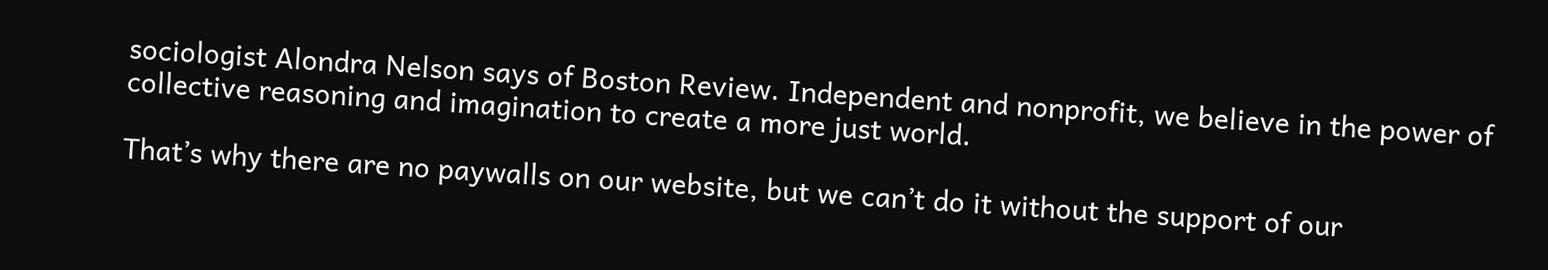sociologist Alondra Nelson says of Boston Review. Independent and nonprofit, we believe in the power of collective reasoning and imagination to create a more just world.

That’s why there are no paywalls on our website, but we can’t do it without the support of our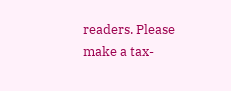readers. Please make a tax-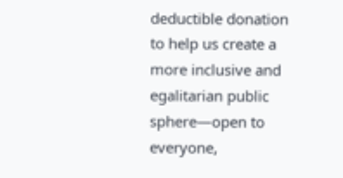deductible donation to help us create a more inclusive and egalitarian public sphere—open to everyone,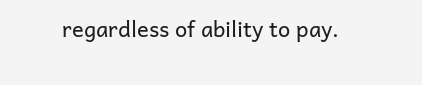regardless of ability to pay.